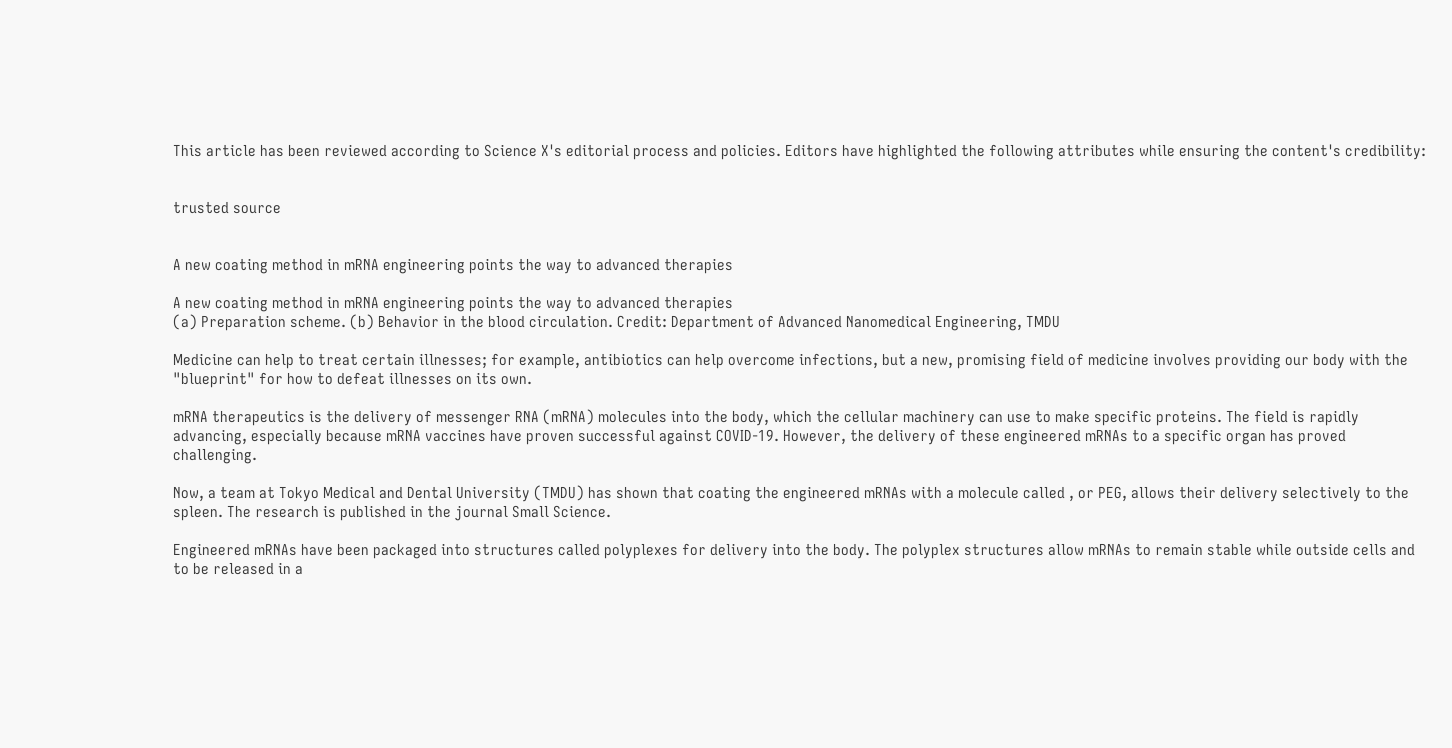This article has been reviewed according to Science X's editorial process and policies. Editors have highlighted the following attributes while ensuring the content's credibility:


trusted source


A new coating method in mRNA engineering points the way to advanced therapies

A new coating method in mRNA engineering points the way to advanced therapies
(a) Preparation scheme. (b) Behavior in the blood circulation. Credit: Department of Advanced Nanomedical Engineering, TMDU

Medicine can help to treat certain illnesses; for example, antibiotics can help overcome infections, but a new, promising field of medicine involves providing our body with the "blueprint" for how to defeat illnesses on its own.

mRNA therapeutics is the delivery of messenger RNA (mRNA) molecules into the body, which the cellular machinery can use to make specific proteins. The field is rapidly advancing, especially because mRNA vaccines have proven successful against COVID-19. However, the delivery of these engineered mRNAs to a specific organ has proved challenging.

Now, a team at Tokyo Medical and Dental University (TMDU) has shown that coating the engineered mRNAs with a molecule called , or PEG, allows their delivery selectively to the spleen. The research is published in the journal Small Science.

Engineered mRNAs have been packaged into structures called polyplexes for delivery into the body. The polyplex structures allow mRNAs to remain stable while outside cells and to be released in a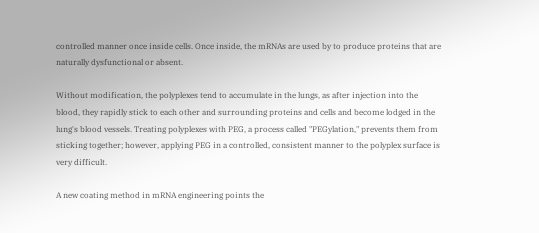controlled manner once inside cells. Once inside, the mRNAs are used by to produce proteins that are naturally dysfunctional or absent.

Without modification, the polyplexes tend to accumulate in the lungs, as after injection into the blood, they rapidly stick to each other and surrounding proteins and cells and become lodged in the lung's blood vessels. Treating polyplexes with PEG, a process called "PEGylation," prevents them from sticking together; however, applying PEG in a controlled, consistent manner to the polyplex surface is very difficult.

A new coating method in mRNA engineering points the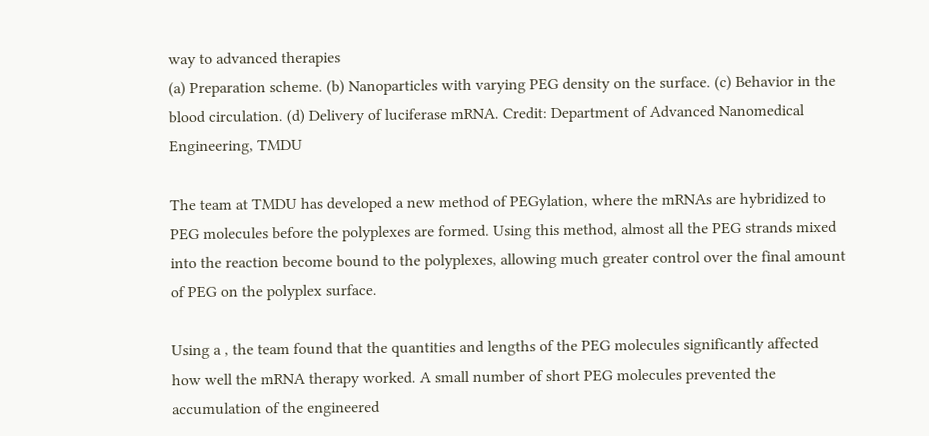way to advanced therapies
(a) Preparation scheme. (b) Nanoparticles with varying PEG density on the surface. (c) Behavior in the blood circulation. (d) Delivery of luciferase mRNA. Credit: Department of Advanced Nanomedical Engineering, TMDU

The team at TMDU has developed a new method of PEGylation, where the mRNAs are hybridized to PEG molecules before the polyplexes are formed. Using this method, almost all the PEG strands mixed into the reaction become bound to the polyplexes, allowing much greater control over the final amount of PEG on the polyplex surface.

Using a , the team found that the quantities and lengths of the PEG molecules significantly affected how well the mRNA therapy worked. A small number of short PEG molecules prevented the accumulation of the engineered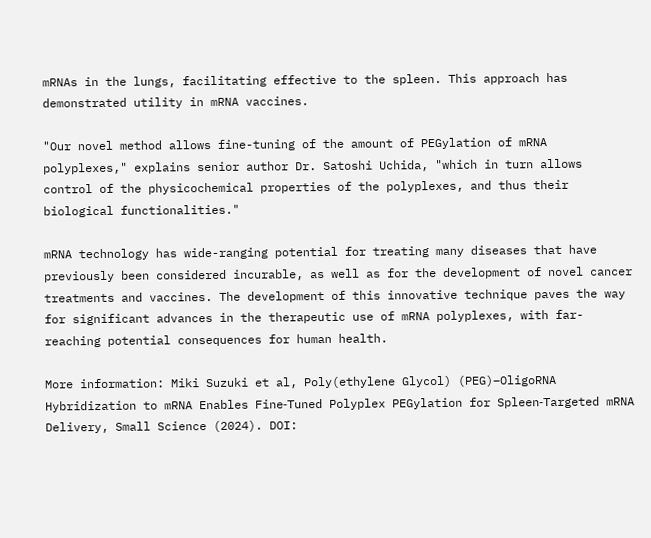mRNAs in the lungs, facilitating effective to the spleen. This approach has demonstrated utility in mRNA vaccines.

"Our novel method allows fine-tuning of the amount of PEGylation of mRNA polyplexes," explains senior author Dr. Satoshi Uchida, "which in turn allows control of the physicochemical properties of the polyplexes, and thus their biological functionalities."

mRNA technology has wide-ranging potential for treating many diseases that have previously been considered incurable, as well as for the development of novel cancer treatments and vaccines. The development of this innovative technique paves the way for significant advances in the therapeutic use of mRNA polyplexes, with far-reaching potential consequences for human health.

More information: Miki Suzuki et al, Poly(ethylene Glycol) (PEG)–OligoRNA Hybridization to mRNA Enables Fine‐Tuned Polyplex PEGylation for Spleen‐Targeted mRNA Delivery, Small Science (2024). DOI: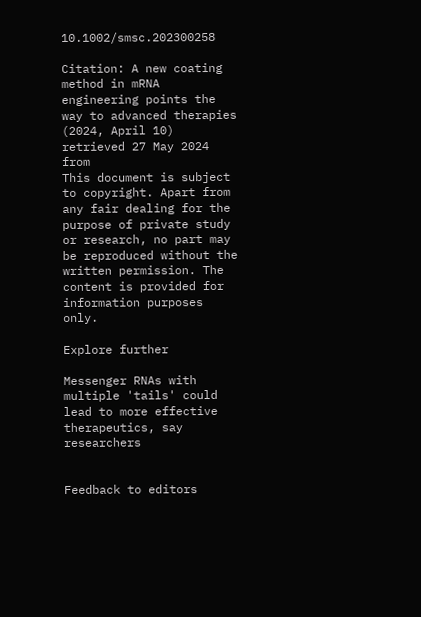10.1002/smsc.202300258

Citation: A new coating method in mRNA engineering points the way to advanced therapies (2024, April 10) retrieved 27 May 2024 from
This document is subject to copyright. Apart from any fair dealing for the purpose of private study or research, no part may be reproduced without the written permission. The content is provided for information purposes only.

Explore further

Messenger RNAs with multiple 'tails' could lead to more effective therapeutics, say researchers


Feedback to editors